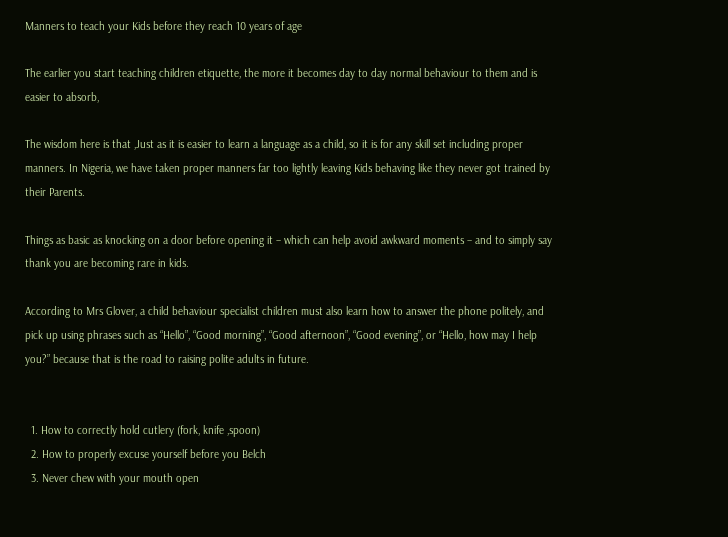Manners to teach your Kids before they reach 10 years of age

The earlier you start teaching children etiquette, the more it becomes day to day normal behaviour to them and is easier to absorb,

The wisdom here is that ,Just as it is easier to learn a language as a child, so it is for any skill set including proper manners. In Nigeria, we have taken proper manners far too lightly leaving Kids behaving like they never got trained by their Parents.

Things as basic as knocking on a door before opening it – which can help avoid awkward moments – and to simply say thank you are becoming rare in kids.

According to Mrs Glover, a child behaviour specialist children must also learn how to answer the phone politely, and pick up using phrases such as “Hello”, “Good morning”, “Good afternoon”, “Good evening”, or “Hello, how may I help you?” because that is the road to raising polite adults in future.


  1. How to correctly hold cutlery (fork, knife ,spoon)
  2. How to properly excuse yourself before you Belch
  3. Never chew with your mouth open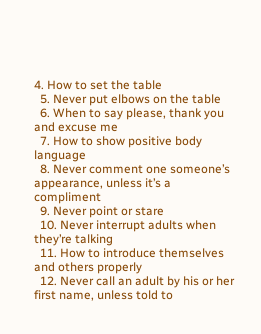4. How to set the table
  5. Never put elbows on the table
  6. When to say please, thank you and excuse me
  7. How to show positive body language
  8. Never comment one someone’s appearance, unless it’s a compliment
  9. Never point or stare
  10. Never interrupt adults when they’re talking
  11. How to introduce themselves and others properly
  12. Never call an adult by his or her first name, unless told to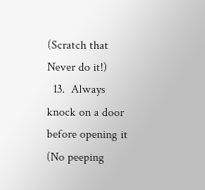(Scratch that Never do it!)
  13.  Always knock on a door before opening it (No peeping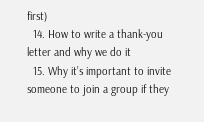first)
  14. How to write a thank-you letter and why we do it
  15. Why it’s important to invite someone to join a group if they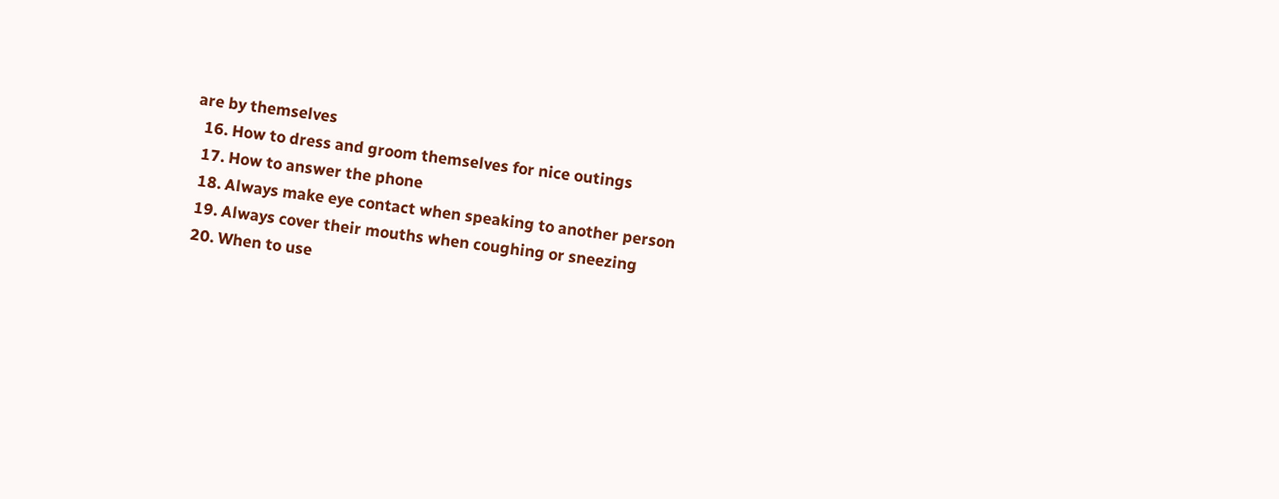are by themselves
  16. How to dress and groom themselves for nice outings
  17. How to answer the phone
  18. Always make eye contact when speaking to another person
  19. Always cover their mouths when coughing or sneezing
  20. When to use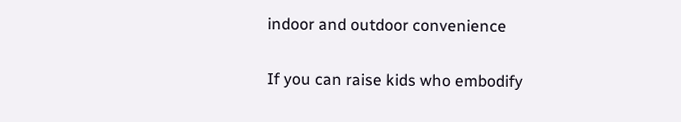indoor and outdoor convenience

If you can raise kids who embodify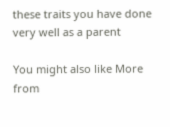these traits you have done very well as a parent

You might also like More from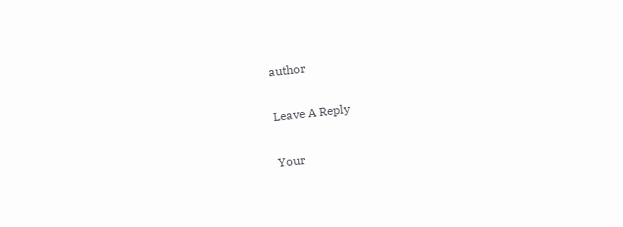author

Leave A Reply

Your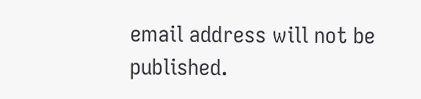email address will not be published.